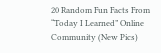20 Random Fun Facts From “Today I Learned” Online Community (New Pics)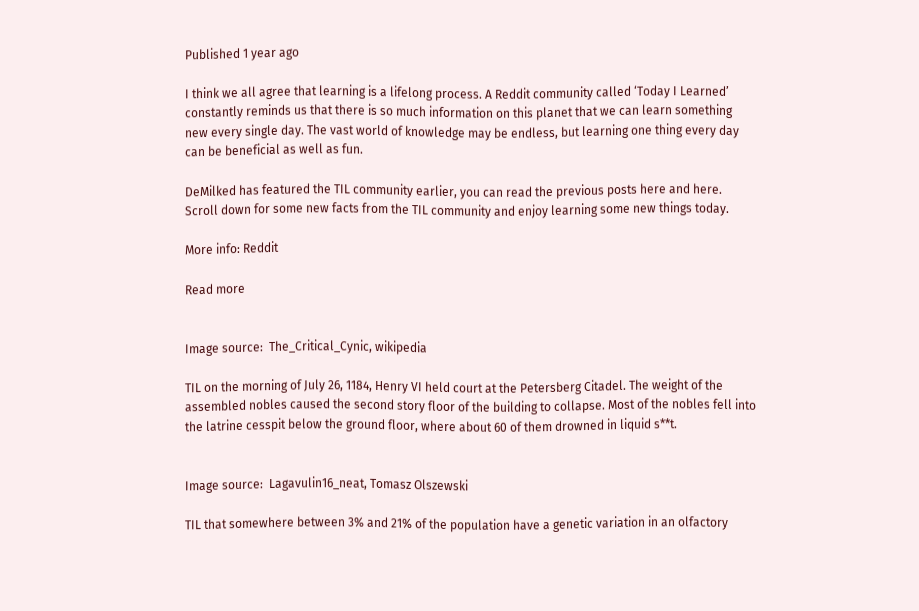Published 1 year ago

I think we all agree that learning is a lifelong process. A Reddit community called ‘Today I Learned’ constantly reminds us that there is so much information on this planet that we can learn something new every single day. The vast world of knowledge may be endless, but learning one thing every day can be beneficial as well as fun.

DeMilked has featured the TIL community earlier, you can read the previous posts here and here. Scroll down for some new facts from the TIL community and enjoy learning some new things today.

More info: Reddit

Read more


Image source:  The_Critical_Cynic, wikipedia

TIL on the morning of July 26, 1184, Henry VI held court at the Petersberg Citadel. The weight of the assembled nobles caused the second story floor of the building to collapse. Most of the nobles fell into the latrine cesspit below the ground floor, where about 60 of them drowned in liquid s**t.


Image source:  Lagavulin16_neat, Tomasz Olszewski

TIL that somewhere between 3% and 21% of the population have a genetic variation in an olfactory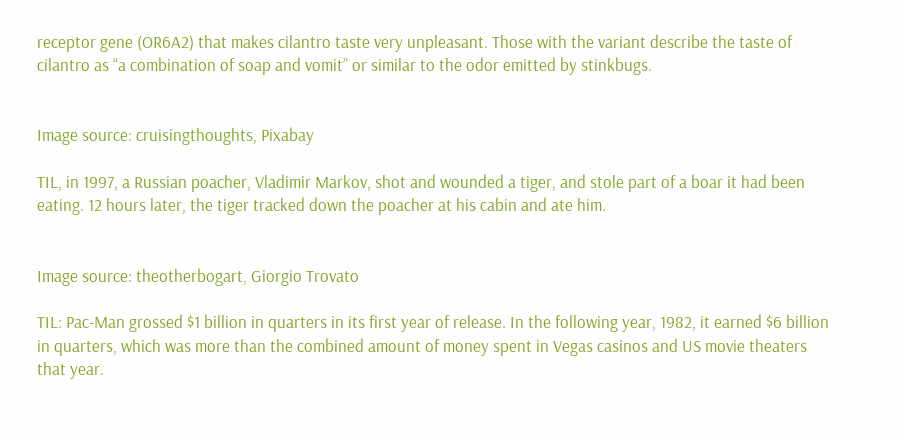receptor gene (OR6A2) that makes cilantro taste very unpleasant. Those with the variant describe the taste of cilantro as “a combination of soap and vomit” or similar to the odor emitted by stinkbugs.


Image source: cruisingthoughts, Pixabay

TIL, in 1997, a Russian poacher, Vladimir Markov, shot and wounded a tiger, and stole part of a boar it had been eating. 12 hours later, the tiger tracked down the poacher at his cabin and ate him.


Image source: theotherbogart, Giorgio Trovato

TIL: Pac-Man grossed $1 billion in quarters in its first year of release. In the following year, 1982, it earned $6 billion in quarters, which was more than the combined amount of money spent in Vegas casinos and US movie theaters that year.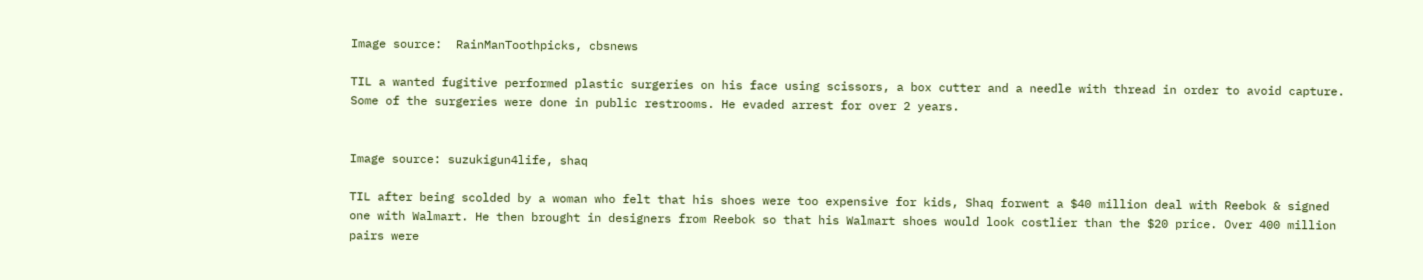Image source:  RainManToothpicks, cbsnews

TIL a wanted fugitive performed plastic surgeries on his face using scissors, a box cutter and a needle with thread in order to avoid capture. Some of the surgeries were done in public restrooms. He evaded arrest for over 2 years.


Image source: suzukigun4life, shaq

TIL after being scolded by a woman who felt that his shoes were too expensive for kids, Shaq forwent a $40 million deal with Reebok & signed one with Walmart. He then brought in designers from Reebok so that his Walmart shoes would look costlier than the $20 price. Over 400 million pairs were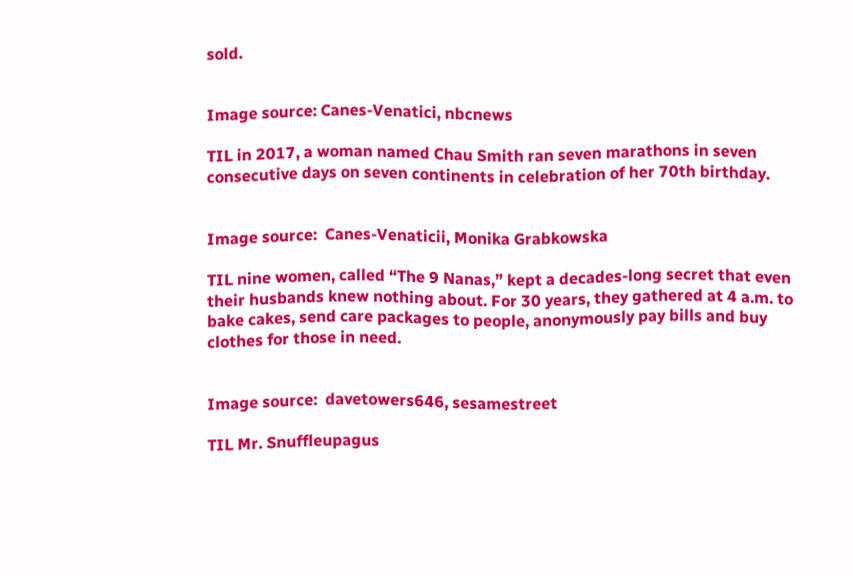sold.


Image source: Canes-Venatici, nbcnews

TIL in 2017, a woman named Chau Smith ran seven marathons in seven consecutive days on seven continents in celebration of her 70th birthday.


Image source:  Canes-Venaticii, Monika Grabkowska

TIL nine women, called “The 9 Nanas,” kept a decades-long secret that even their husbands knew nothing about. For 30 years, they gathered at 4 a.m. to bake cakes, send care packages to people, anonymously pay bills and buy clothes for those in need.


Image source:  davetowers646, sesamestreet

TIL Mr. Snuffleupagus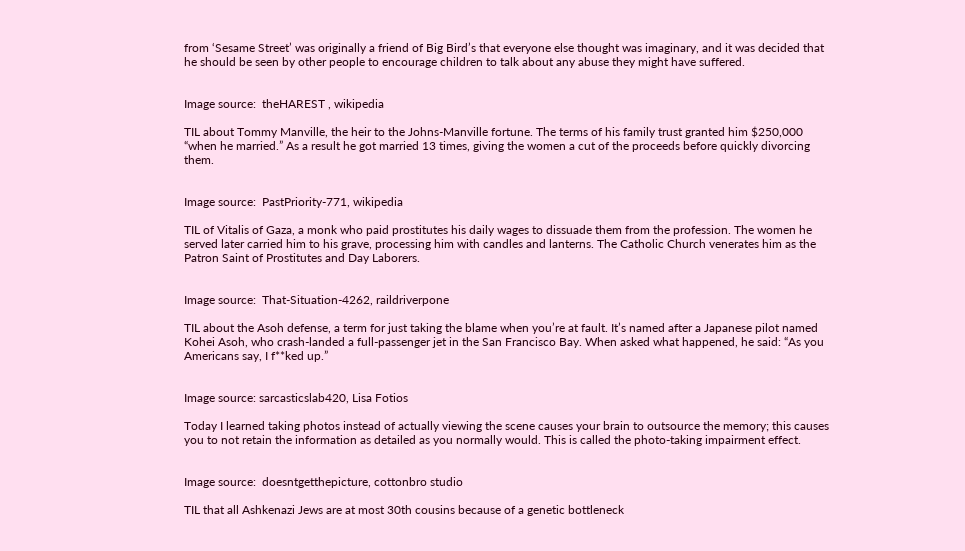from ‘Sesame Street’ was originally a friend of Big Bird’s that everyone else thought was imaginary, and it was decided that he should be seen by other people to encourage children to talk about any abuse they might have suffered.


Image source:  theHAREST , wikipedia

TIL about Tommy Manville, the heir to the Johns-Manville fortune. The terms of his family trust granted him $250,000 “when he married.” As a result he got married 13 times, giving the women a cut of the proceeds before quickly divorcing them.


Image source:  PastPriority-771, wikipedia

TIL of Vitalis of Gaza, a monk who paid prostitutes his daily wages to dissuade them from the profession. The women he served later carried him to his grave, processing him with candles and lanterns. The Catholic Church venerates him as the Patron Saint of Prostitutes and Day Laborers.


Image source:  That-Situation-4262, raildriverpone

TIL about the Asoh defense, a term for just taking the blame when you’re at fault. It’s named after a Japanese pilot named Kohei Asoh, who crash-landed a full-passenger jet in the San Francisco Bay. When asked what happened, he said: “As you Americans say, I f**ked up.”


Image source: sarcasticslab420, Lisa Fotios

Today I learned taking photos instead of actually viewing the scene causes your brain to outsource the memory; this causes you to not retain the information as detailed as you normally would. This is called the photo-taking impairment effect.


Image source:  doesntgetthepicture, cottonbro studio

TIL that all Ashkenazi Jews are at most 30th cousins because of a genetic bottleneck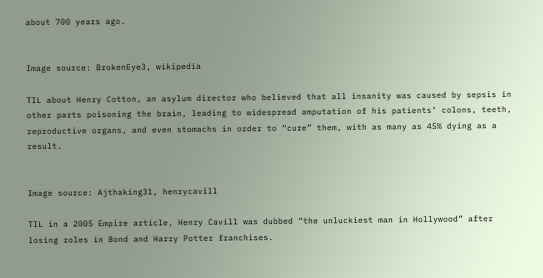about 700 years ago.


Image source: BrokenEye3, wikipedia

TIL about Henry Cotton, an asylum director who believed that all insanity was caused by sepsis in other parts poisoning the brain, leading to widespread amputation of his patients’ colons, teeth, reproductive organs, and even stomachs in order to “cure” them, with as many as 45% dying as a result.


Image source: Ajthaking31, henrycavill

TIL in a 2005 Empire article, Henry Cavill was dubbed “the unluckiest man in Hollywood” after losing roles in Bond and Harry Potter franchises.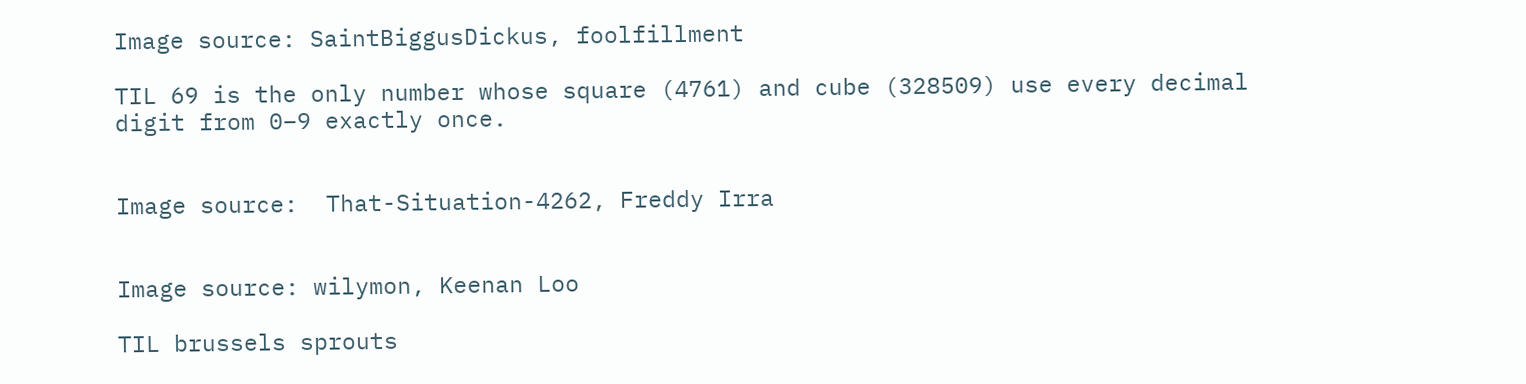Image source: SaintBiggusDickus, foolfillment

TIL 69 is the only number whose square (4761) and cube (328509) use every decimal digit from 0–9 exactly once.


Image source:  That-Situation-4262, Freddy Irra


Image source: wilymon, Keenan Loo

TIL brussels sprouts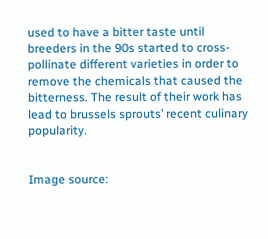used to have a bitter taste until breeders in the 90s started to cross-pollinate different varieties in order to remove the chemicals that caused the bitterness. The result of their work has lead to brussels sprouts’ recent culinary popularity.


Image source: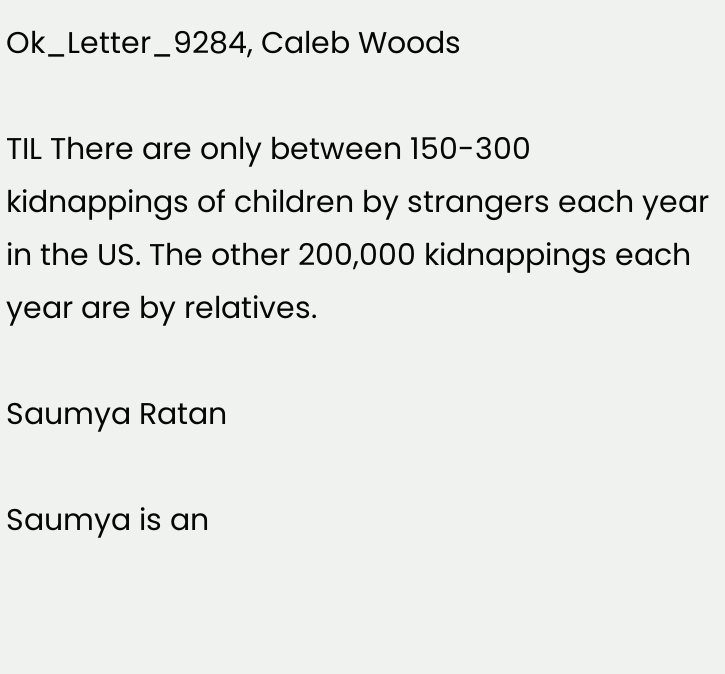Ok_Letter_9284, Caleb Woods

TIL There are only between 150-300 kidnappings of children by strangers each year in the US. The other 200,000 kidnappings each year are by relatives.

Saumya Ratan

Saumya is an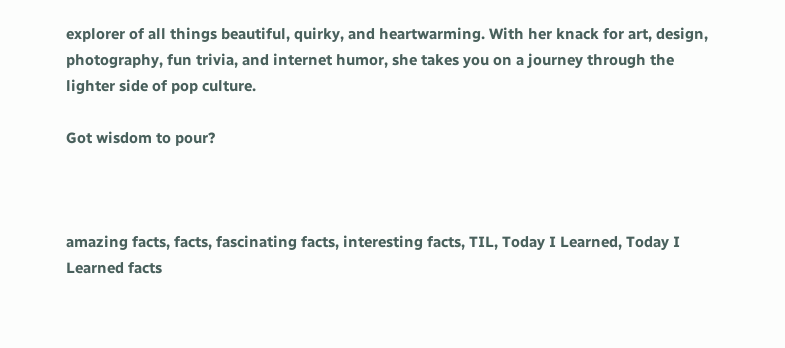explorer of all things beautiful, quirky, and heartwarming. With her knack for art, design, photography, fun trivia, and internet humor, she takes you on a journey through the lighter side of pop culture.

Got wisdom to pour?



amazing facts, facts, fascinating facts, interesting facts, TIL, Today I Learned, Today I Learned facts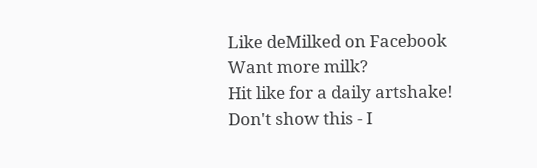Like deMilked on Facebook
Want more milk?
Hit like for a daily artshake!
Don't show this - I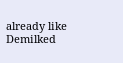already like Demilked